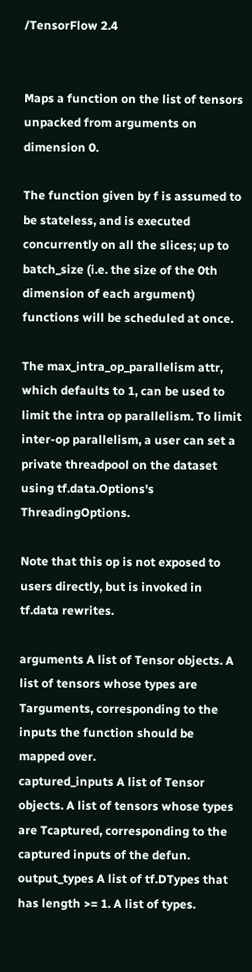/TensorFlow 2.4


Maps a function on the list of tensors unpacked from arguments on dimension 0.

The function given by f is assumed to be stateless, and is executed concurrently on all the slices; up to batch_size (i.e. the size of the 0th dimension of each argument) functions will be scheduled at once.

The max_intra_op_parallelism attr, which defaults to 1, can be used to limit the intra op parallelism. To limit inter-op parallelism, a user can set a private threadpool on the dataset using tf.data.Options's ThreadingOptions.

Note that this op is not exposed to users directly, but is invoked in tf.data rewrites.

arguments A list of Tensor objects. A list of tensors whose types are Targuments, corresponding to the inputs the function should be mapped over.
captured_inputs A list of Tensor objects. A list of tensors whose types are Tcaptured, corresponding to the captured inputs of the defun.
output_types A list of tf.DTypes that has length >= 1. A list of types.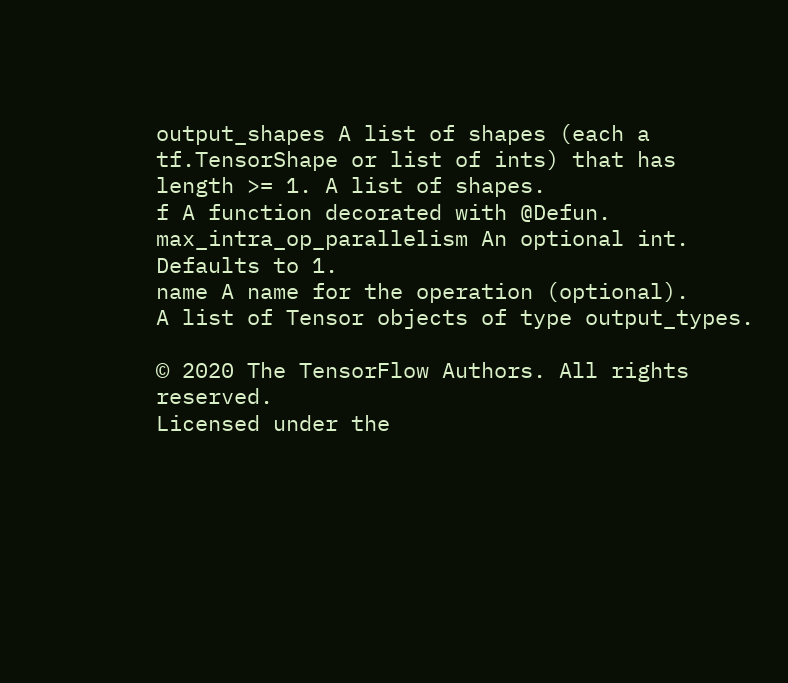output_shapes A list of shapes (each a tf.TensorShape or list of ints) that has length >= 1. A list of shapes.
f A function decorated with @Defun.
max_intra_op_parallelism An optional int. Defaults to 1.
name A name for the operation (optional).
A list of Tensor objects of type output_types.

© 2020 The TensorFlow Authors. All rights reserved.
Licensed under the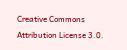Creative Commons Attribution License 3.0.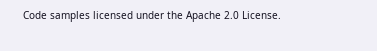Code samples licensed under the Apache 2.0 License.